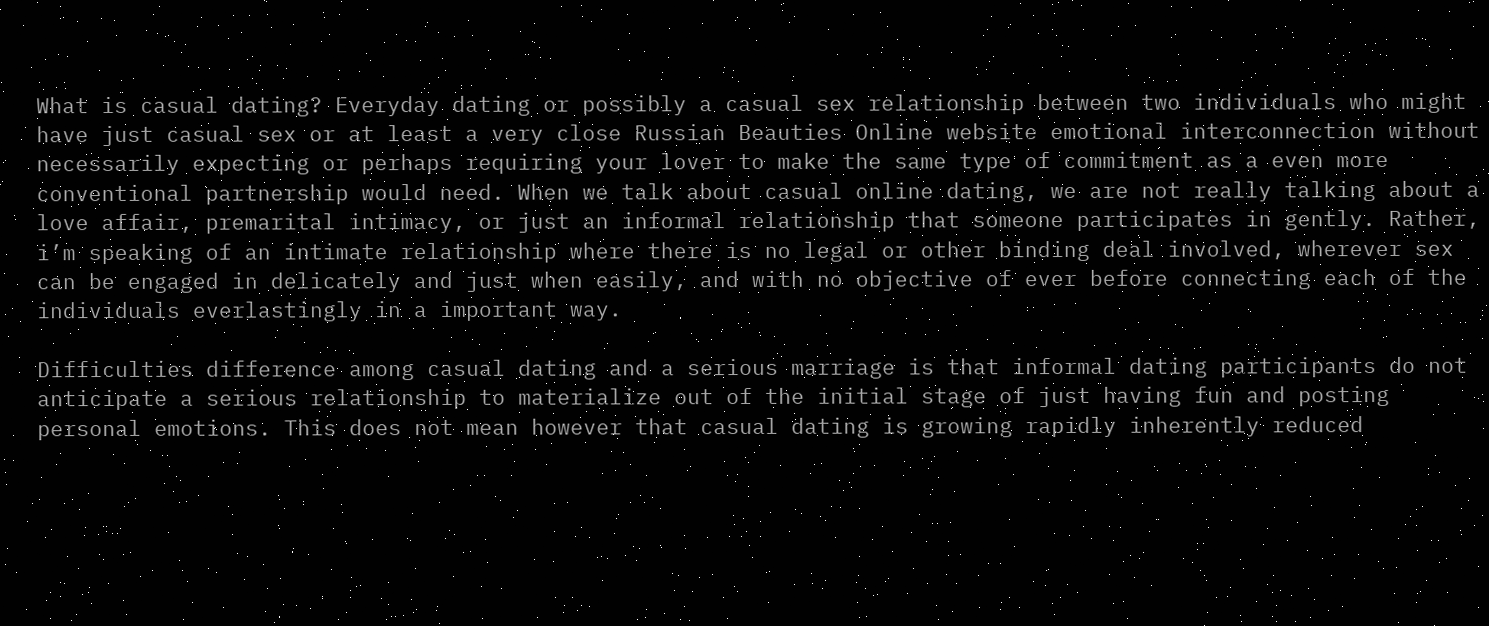What is casual dating? Everyday dating or possibly a casual sex relationship between two individuals who might have just casual sex or at least a very close Russian Beauties Online website emotional interconnection without necessarily expecting or perhaps requiring your lover to make the same type of commitment as a even more conventional partnership would need. When we talk about casual online dating, we are not really talking about a love affair, premarital intimacy, or just an informal relationship that someone participates in gently. Rather, i’m speaking of an intimate relationship where there is no legal or other binding deal involved, wherever sex can be engaged in delicately and just when easily, and with no objective of ever before connecting each of the individuals everlastingly in a important way.

Difficulties difference among casual dating and a serious marriage is that informal dating participants do not anticipate a serious relationship to materialize out of the initial stage of just having fun and posting personal emotions. This does not mean however that casual dating is growing rapidly inherently reduced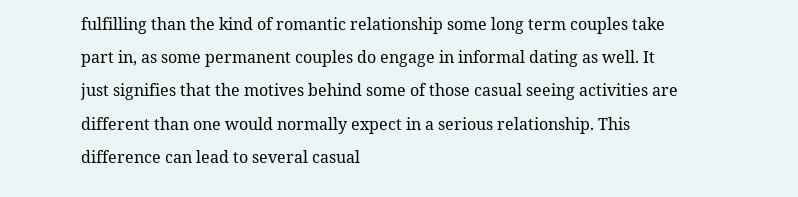fulfilling than the kind of romantic relationship some long term couples take part in, as some permanent couples do engage in informal dating as well. It just signifies that the motives behind some of those casual seeing activities are different than one would normally expect in a serious relationship. This difference can lead to several casual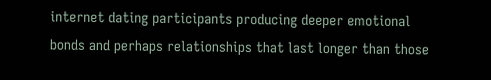internet dating participants producing deeper emotional bonds and perhaps relationships that last longer than those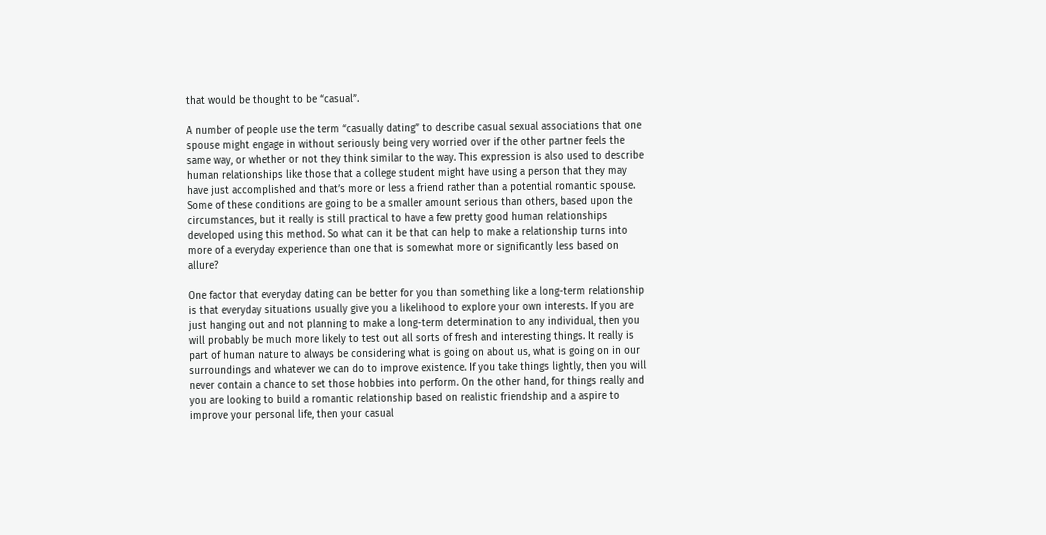that would be thought to be “casual”.

A number of people use the term “casually dating” to describe casual sexual associations that one spouse might engage in without seriously being very worried over if the other partner feels the same way, or whether or not they think similar to the way. This expression is also used to describe human relationships like those that a college student might have using a person that they may have just accomplished and that’s more or less a friend rather than a potential romantic spouse. Some of these conditions are going to be a smaller amount serious than others, based upon the circumstances, but it really is still practical to have a few pretty good human relationships developed using this method. So what can it be that can help to make a relationship turns into more of a everyday experience than one that is somewhat more or significantly less based on allure?

One factor that everyday dating can be better for you than something like a long-term relationship is that everyday situations usually give you a likelihood to explore your own interests. If you are just hanging out and not planning to make a long-term determination to any individual, then you will probably be much more likely to test out all sorts of fresh and interesting things. It really is part of human nature to always be considering what is going on about us, what is going on in our surroundings and whatever we can do to improve existence. If you take things lightly, then you will never contain a chance to set those hobbies into perform. On the other hand, for things really and you are looking to build a romantic relationship based on realistic friendship and a aspire to improve your personal life, then your casual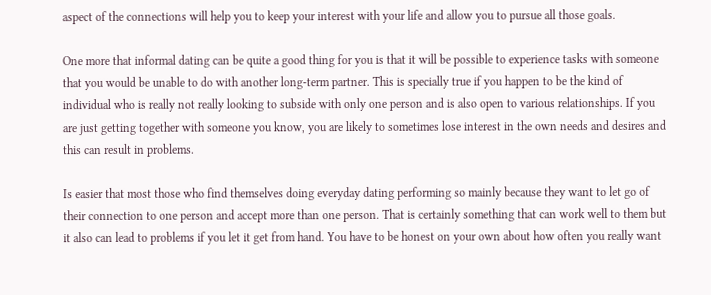aspect of the connections will help you to keep your interest with your life and allow you to pursue all those goals.

One more that informal dating can be quite a good thing for you is that it will be possible to experience tasks with someone that you would be unable to do with another long-term partner. This is specially true if you happen to be the kind of individual who is really not really looking to subside with only one person and is also open to various relationships. If you are just getting together with someone you know, you are likely to sometimes lose interest in the own needs and desires and this can result in problems.

Is easier that most those who find themselves doing everyday dating performing so mainly because they want to let go of their connection to one person and accept more than one person. That is certainly something that can work well to them but it also can lead to problems if you let it get from hand. You have to be honest on your own about how often you really want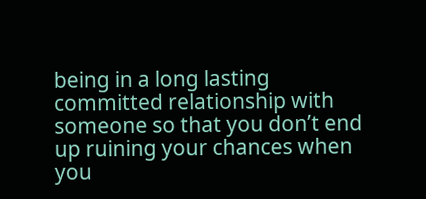being in a long lasting committed relationship with someone so that you don’t end up ruining your chances when you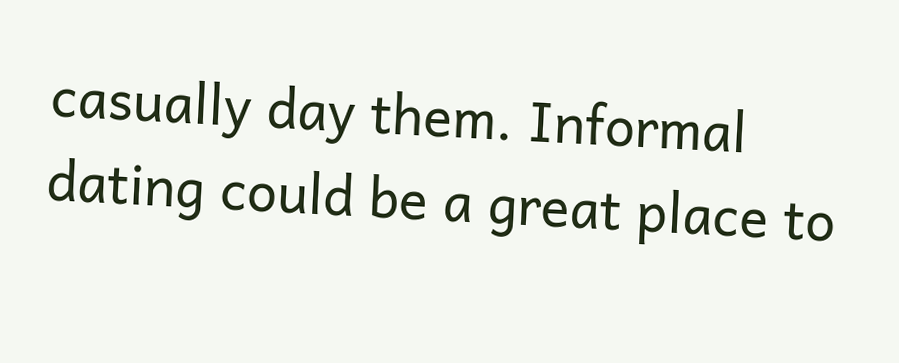casually day them. Informal dating could be a great place to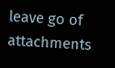leave go of attachments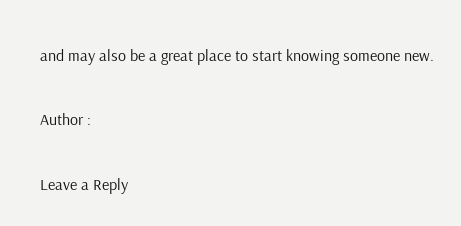and may also be a great place to start knowing someone new.

Author :

Leave a Reply